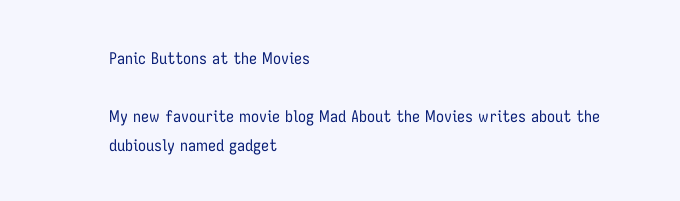Panic Buttons at the Movies

My new favourite movie blog Mad About the Movies writes about the dubiously named gadget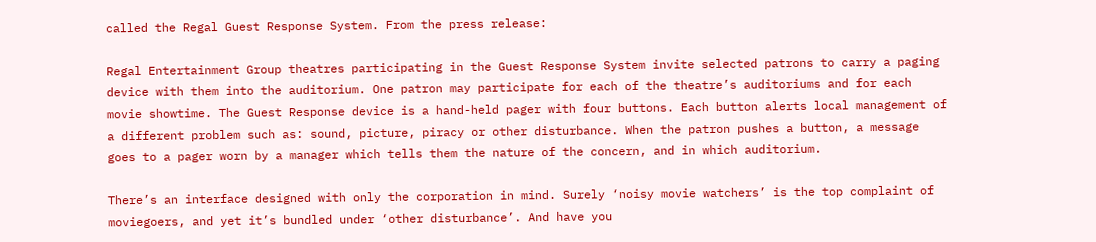called the Regal Guest Response System. From the press release:

Regal Entertainment Group theatres participating in the Guest Response System invite selected patrons to carry a paging device with them into the auditorium. One patron may participate for each of the theatre’s auditoriums and for each movie showtime. The Guest Response device is a hand-held pager with four buttons. Each button alerts local management of a different problem such as: sound, picture, piracy or other disturbance. When the patron pushes a button, a message goes to a pager worn by a manager which tells them the nature of the concern, and in which auditorium.

There’s an interface designed with only the corporation in mind. Surely ‘noisy movie watchers’ is the top complaint of moviegoers, and yet it’s bundled under ‘other disturbance’. And have you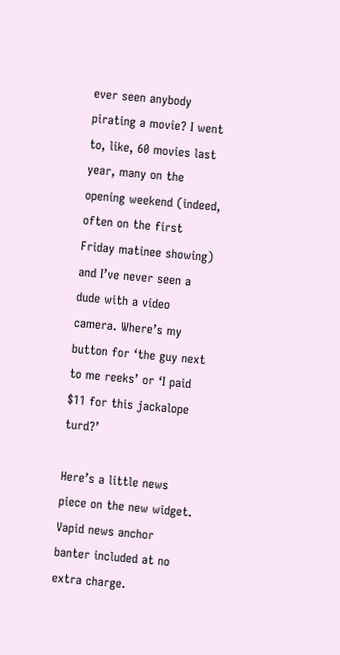ever seen anybody pirating a movie? I went to, like, 60 movies last year, many on the opening weekend (indeed, often on the first Friday matinee showing) and I’ve never seen a dude with a video camera. Where’s my button for ‘the guy next to me reeks’ or ‘I paid $11 for this jackalope turd?’

Here’s a little news piece on the new widget. Vapid news anchor banter included at no extra charge.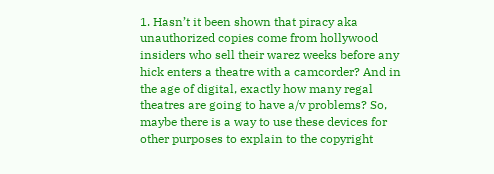1. Hasn’t it been shown that piracy aka unauthorized copies come from hollywood insiders who sell their warez weeks before any hick enters a theatre with a camcorder? And in the age of digital, exactly how many regal theatres are going to have a/v problems? So, maybe there is a way to use these devices for other purposes to explain to the copyright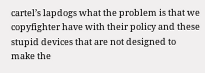cartel’s lapdogs what the problem is that we copyfighter have with their policy and these stupid devices that are not designed to make the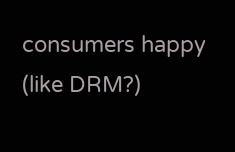consumers happy (like DRM?)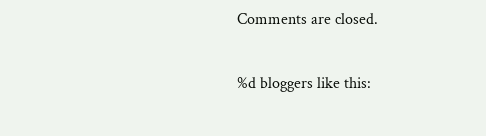Comments are closed.

%d bloggers like this: